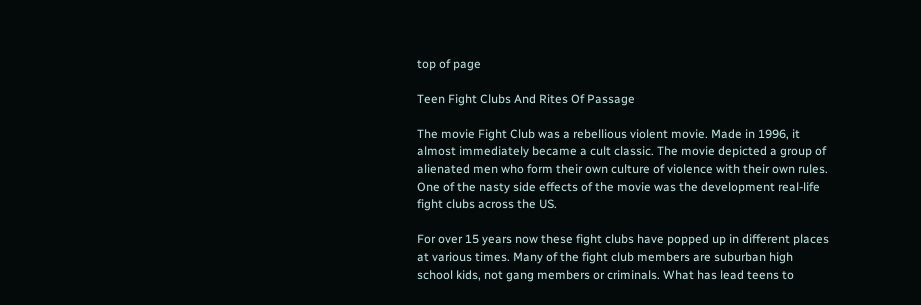top of page

Teen Fight Clubs And Rites Of Passage

The movie Fight Club was a rebellious violent movie. Made in 1996, it almost immediately became a cult classic. The movie depicted a group of alienated men who form their own culture of violence with their own rules. One of the nasty side effects of the movie was the development real-life fight clubs across the US.

For over 15 years now these fight clubs have popped up in different places at various times. Many of the fight club members are suburban high school kids, not gang members or criminals. What has lead teens to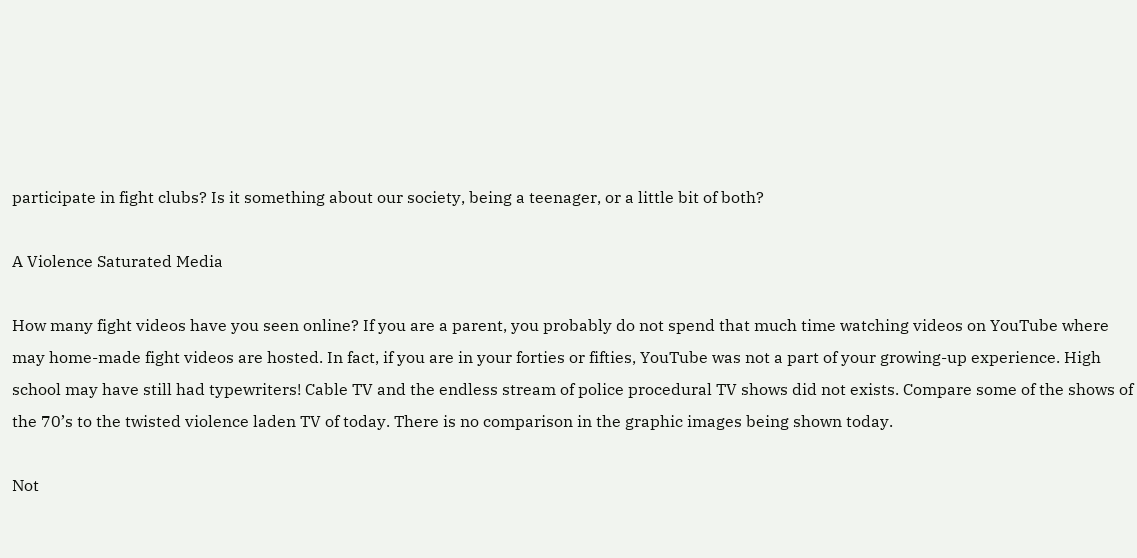participate in fight clubs? Is it something about our society, being a teenager, or a little bit of both?

A Violence Saturated Media

How many fight videos have you seen online? If you are a parent, you probably do not spend that much time watching videos on YouTube where may home-made fight videos are hosted. In fact, if you are in your forties or fifties, YouTube was not a part of your growing-up experience. High school may have still had typewriters! Cable TV and the endless stream of police procedural TV shows did not exists. Compare some of the shows of the 70’s to the twisted violence laden TV of today. There is no comparison in the graphic images being shown today.

Not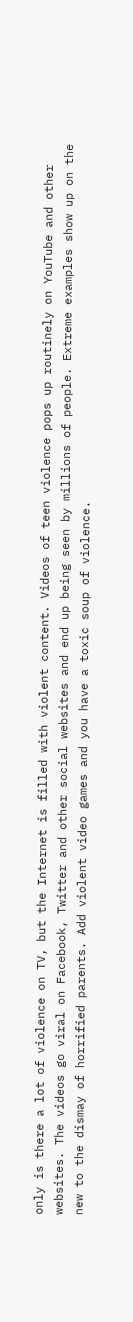only is there a lot of violence on TV, but the Internet is filled with violent content. Videos of teen violence pops up routinely on YouTube and other websites. The videos go viral on Facebook, Twitter and other social websites and end up being seen by millions of people. Extreme examples show up on the new to the dismay of horrified parents. Add violent video games and you have a toxic soup of violence.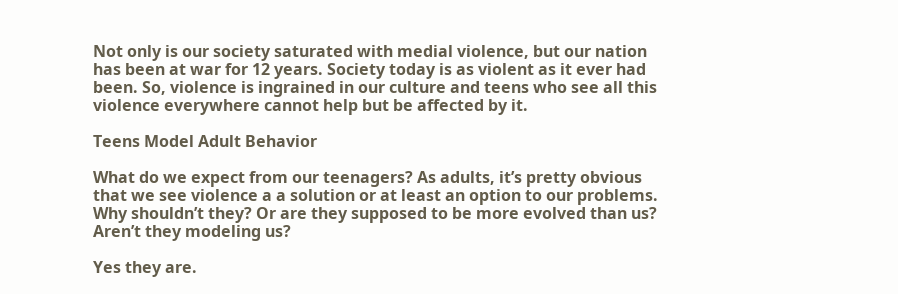Not only is our society saturated with medial violence, but our nation has been at war for 12 years. Society today is as violent as it ever had been. So, violence is ingrained in our culture and teens who see all this violence everywhere cannot help but be affected by it.

Teens Model Adult Behavior

What do we expect from our teenagers? As adults, it’s pretty obvious that we see violence a a solution or at least an option to our problems. Why shouldn’t they? Or are they supposed to be more evolved than us? Aren’t they modeling us?

Yes they are.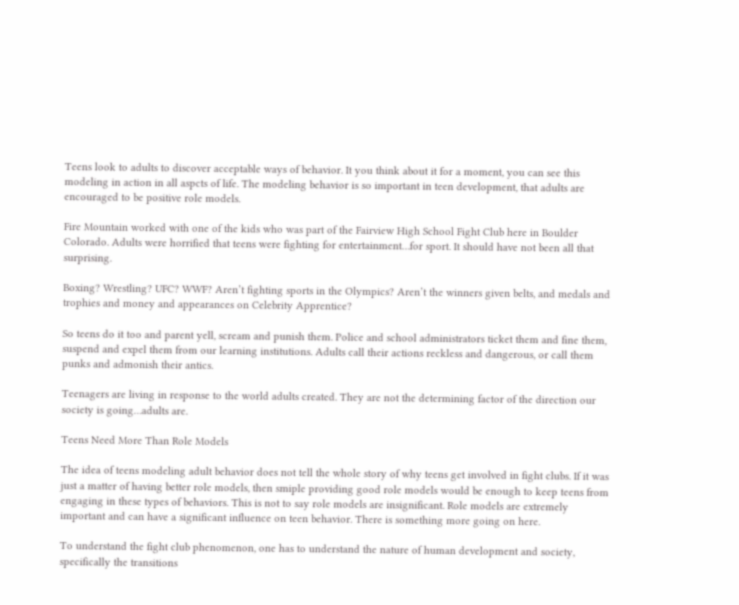Teens look to adults to discover acceptable ways of behavior. It you think about it for a moment, you can see this modeling in action in all aspcts of life. The modeling behavior is so important in teen development, that adults are encouraged to be positive role models.

Fire Mountain worked with one of the kids who was part of the Fairview High School Fight Club here in Boulder Colorado. Adults were horrified that teens were fighting for entertainment…for sport. It should have not been all that surprising.

Boxing? Wrestling? UFC? WWF? Aren’t fighting sports in the Olympics? Aren’t the winners given belts, and medals and trophies and money and appearances on Celebrity Apprentice?

So teens do it too and parent yell, scream and punish them. Police and school administrators ticket them and fine them, suspend and expel them from our learning institutions. Adults call their actions reckless and dangerous, or call them punks and admonish their antics.

Teenagers are living in response to the world adults created. They are not the determining factor of the direction our society is going…adults are.

Teens Need More Than Role Models

The idea of teens modeling adult behavior does not tell the whole story of why teens get involved in fight clubs. If it was just a matter of having better role models, then smiple providing good role models would be enough to keep teens from engaging in these types of behaviors. This is not to say role models are insignificant. Role models are extremely important and can have a significant influence on teen behavior. There is something more going on here.

To understand the fight club phenomenon, one has to understand the nature of human development and society, specifically the transitions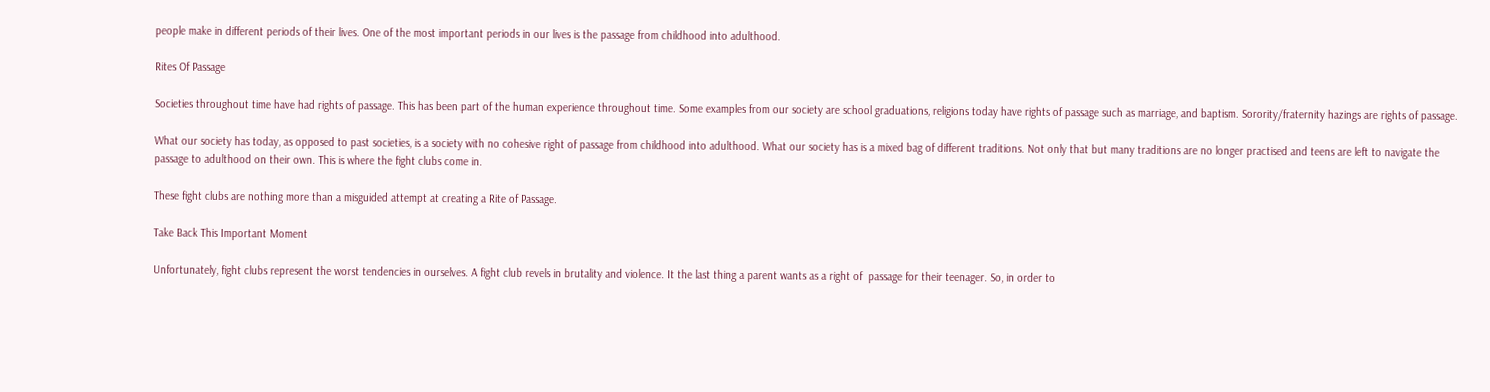people make in different periods of their lives. One of the most important periods in our lives is the passage from childhood into adulthood.

Rites Of Passage

Societies throughout time have had rights of passage. This has been part of the human experience throughout time. Some examples from our society are school graduations, religions today have rights of passage such as marriage, and baptism. Sorority/fraternity hazings are rights of passage.

What our society has today, as opposed to past societies, is a society with no cohesive right of passage from childhood into adulthood. What our society has is a mixed bag of different traditions. Not only that but many traditions are no longer practised and teens are left to navigate the passage to adulthood on their own. This is where the fight clubs come in.

These fight clubs are nothing more than a misguided attempt at creating a Rite of Passage.

Take Back This Important Moment

Unfortunately, fight clubs represent the worst tendencies in ourselves. A fight club revels in brutality and violence. It the last thing a parent wants as a right of  passage for their teenager. So, in order to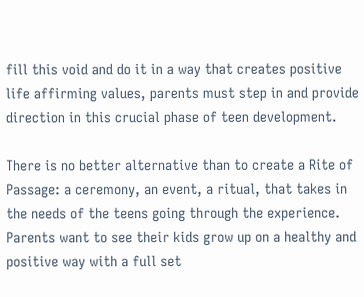fill this void and do it in a way that creates positive life affirming values, parents must step in and provide direction in this crucial phase of teen development.

There is no better alternative than to create a Rite of Passage: a ceremony, an event, a ritual, that takes in the needs of the teens going through the experience. Parents want to see their kids grow up on a healthy and positive way with a full set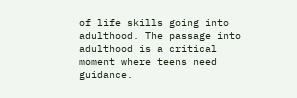of life skills going into adulthood. The passage into adulthood is a critical moment where teens need guidance.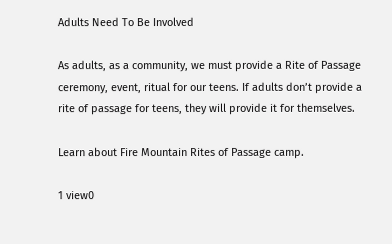Adults Need To Be Involved

As adults, as a community, we must provide a Rite of Passage ceremony, event, ritual for our teens. If adults don’t provide a rite of passage for teens, they will provide it for themselves.

Learn about Fire Mountain Rites of Passage camp.

1 view0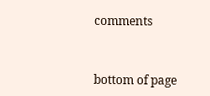comments


bottom of page